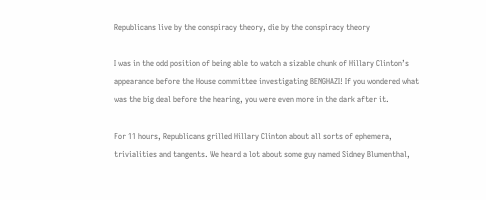Republicans live by the conspiracy theory, die by the conspiracy theory

I was in the odd position of being able to watch a sizable chunk of Hillary Clinton’s appearance before the House committee investigating BENGHAZI! If you wondered what was the big deal before the hearing, you were even more in the dark after it.

For 11 hours, Republicans grilled Hillary Clinton about all sorts of ephemera, trivialities and tangents. We heard a lot about some guy named Sidney Blumenthal,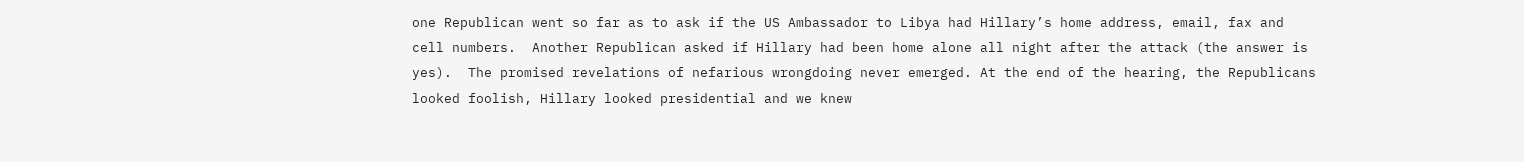one Republican went so far as to ask if the US Ambassador to Libya had Hillary’s home address, email, fax and cell numbers.  Another Republican asked if Hillary had been home alone all night after the attack (the answer is yes).  The promised revelations of nefarious wrongdoing never emerged. At the end of the hearing, the Republicans looked foolish, Hillary looked presidential and we knew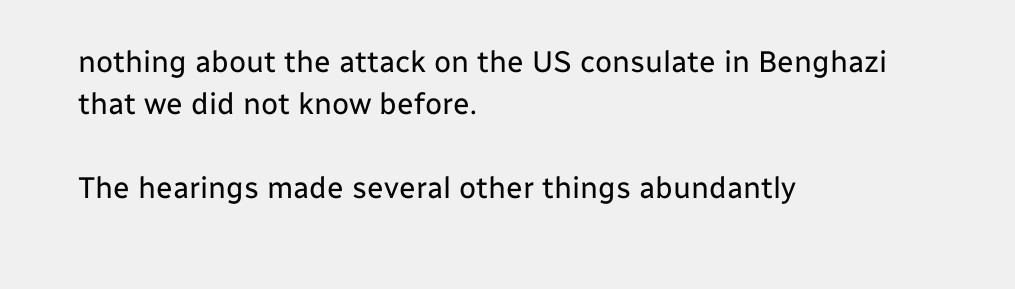nothing about the attack on the US consulate in Benghazi that we did not know before.

The hearings made several other things abundantly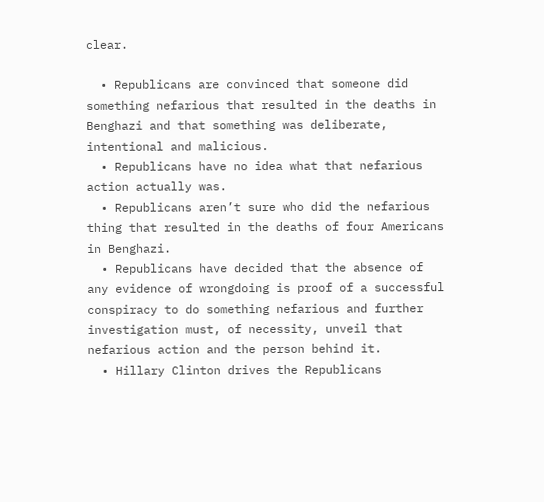clear.

  • Republicans are convinced that someone did something nefarious that resulted in the deaths in Benghazi and that something was deliberate, intentional and malicious.
  • Republicans have no idea what that nefarious action actually was.
  • Republicans aren’t sure who did the nefarious thing that resulted in the deaths of four Americans in Benghazi.
  • Republicans have decided that the absence of any evidence of wrongdoing is proof of a successful conspiracy to do something nefarious and further investigation must, of necessity, unveil that nefarious action and the person behind it.
  • Hillary Clinton drives the Republicans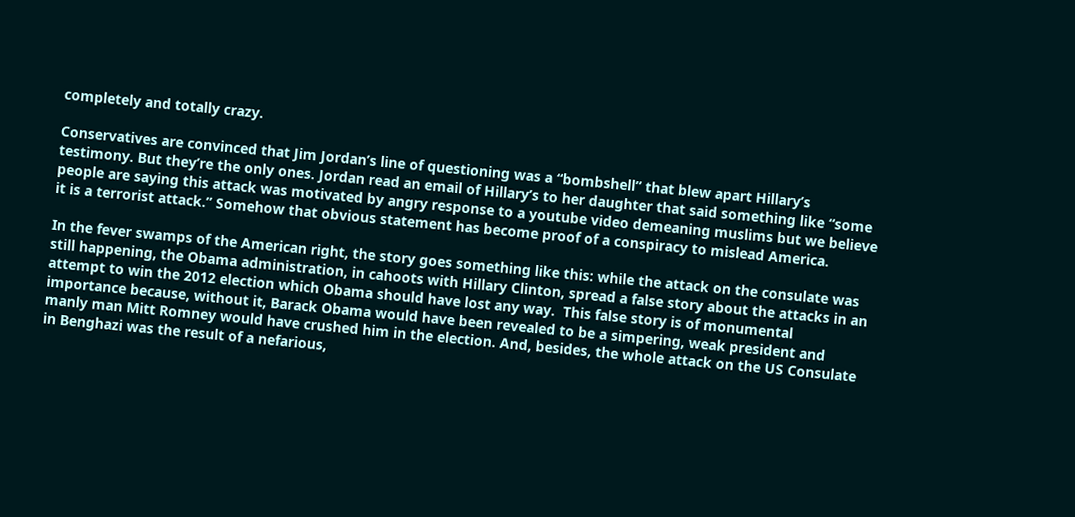completely and totally crazy.

Conservatives are convinced that Jim Jordan’s line of questioning was a “bombshell” that blew apart Hillary’s testimony. But they’re the only ones. Jordan read an email of Hillary’s to her daughter that said something like “some people are saying this attack was motivated by angry response to a youtube video demeaning muslims but we believe it is a terrorist attack.” Somehow that obvious statement has become proof of a conspiracy to mislead America.

In the fever swamps of the American right, the story goes something like this: while the attack on the consulate was still happening, the Obama administration, in cahoots with Hillary Clinton, spread a false story about the attacks in an attempt to win the 2012 election which Obama should have lost any way.  This false story is of monumental importance because, without it, Barack Obama would have been revealed to be a simpering, weak president and manly man Mitt Romney would have crushed him in the election. And, besides, the whole attack on the US Consulate in Benghazi was the result of a nefarious,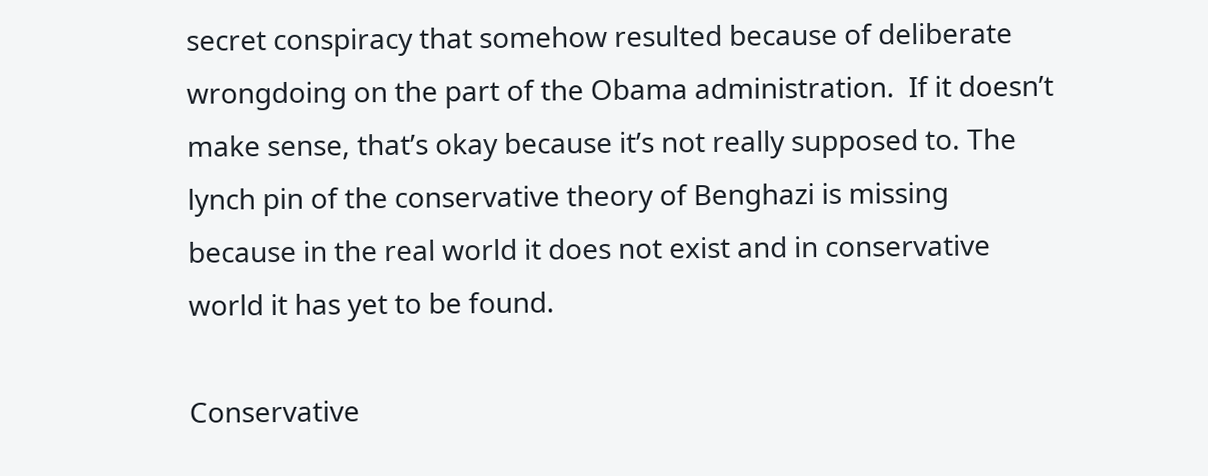secret conspiracy that somehow resulted because of deliberate wrongdoing on the part of the Obama administration.  If it doesn’t make sense, that’s okay because it’s not really supposed to. The lynch pin of the conservative theory of Benghazi is missing because in the real world it does not exist and in conservative world it has yet to be found.

Conservative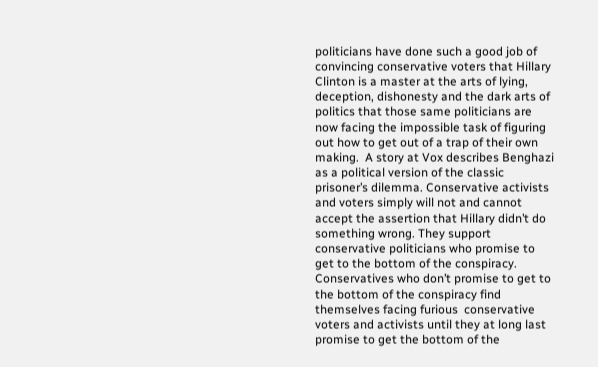politicians have done such a good job of convincing conservative voters that Hillary Clinton is a master at the arts of lying, deception, dishonesty and the dark arts of politics that those same politicians are now facing the impossible task of figuring out how to get out of a trap of their own making.  A story at Vox describes Benghazi as a political version of the classic prisoner’s dilemma. Conservative activists and voters simply will not and cannot accept the assertion that Hillary didn’t do something wrong. They support conservative politicians who promise to get to the bottom of the conspiracy. Conservatives who don’t promise to get to the bottom of the conspiracy find themselves facing furious  conservative voters and activists until they at long last promise to get the bottom of the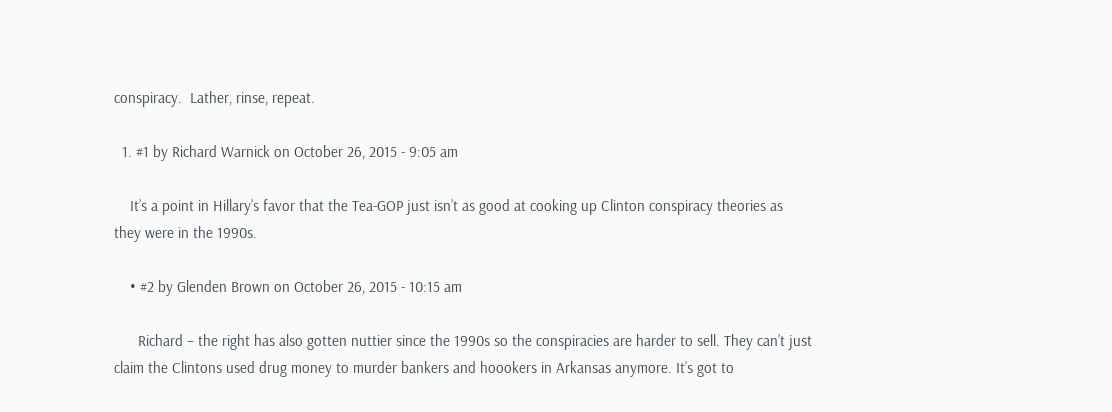conspiracy.  Lather, rinse, repeat.

  1. #1 by Richard Warnick on October 26, 2015 - 9:05 am

    It’s a point in Hillary’s favor that the Tea-GOP just isn’t as good at cooking up Clinton conspiracy theories as they were in the 1990s.

    • #2 by Glenden Brown on October 26, 2015 - 10:15 am

      Richard – the right has also gotten nuttier since the 1990s so the conspiracies are harder to sell. They can’t just claim the Clintons used drug money to murder bankers and hoookers in Arkansas anymore. It’s got to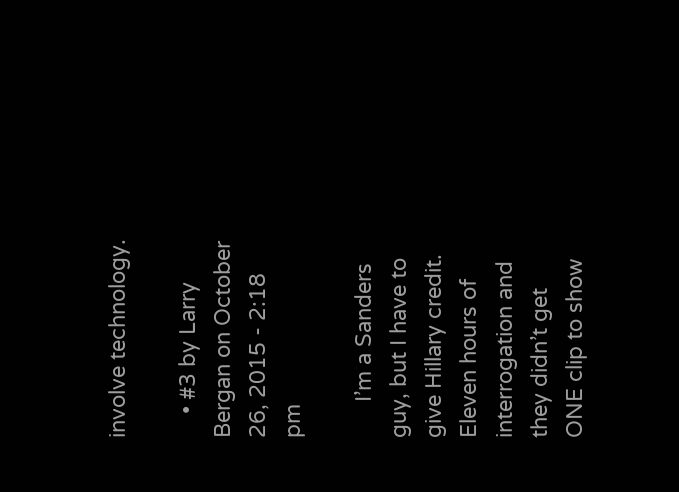involve technology.

    • #3 by Larry Bergan on October 26, 2015 - 2:18 pm

      I’m a Sanders guy, but I have to give Hillary credit. Eleven hours of interrogation and they didn’t get ONE clip to show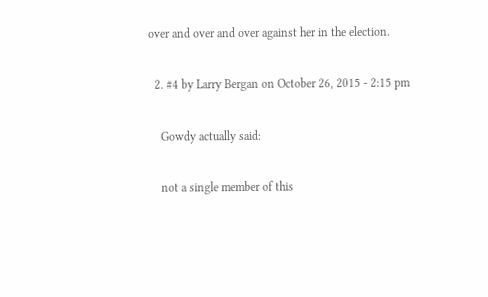over and over and over against her in the election.

  2. #4 by Larry Bergan on October 26, 2015 - 2:15 pm

    Gowdy actually said:

    not a single member of this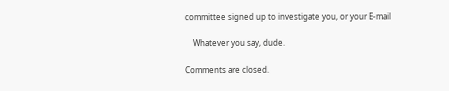committee signed up to investigate you, or your E-mail

    Whatever you say, dude.

Comments are closed.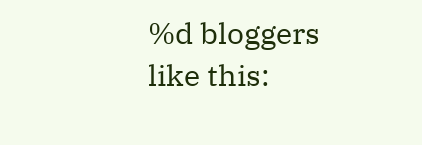%d bloggers like this: